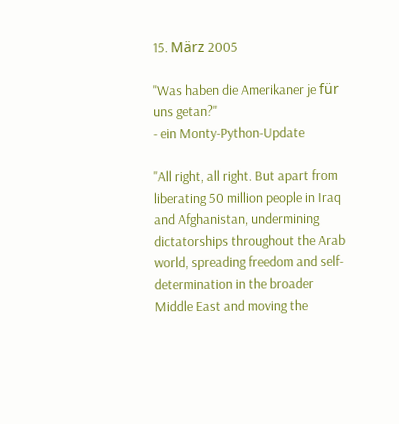15. März 2005

"Was haben die Amerikaner je für uns getan?"
- ein Monty-Python-Update

"All right, all right. But apart from liberating 50 million people in Iraq and Afghanistan, undermining dictatorships throughout the Arab world, spreading freedom and self-determination in the broader Middle East and moving the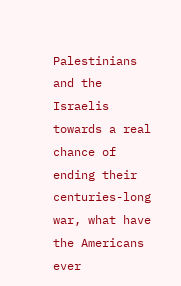Palestinians and the Israelis towards a real chance of ending their centuries-long war, what have the Americans ever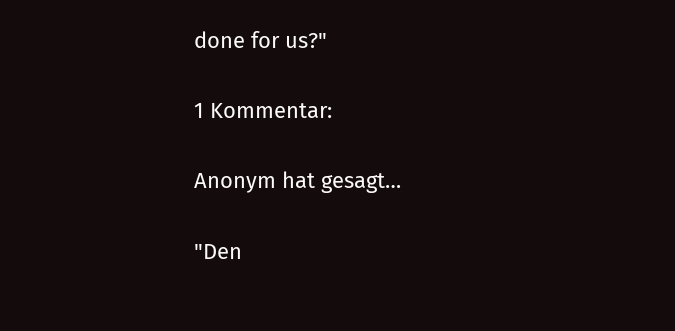done for us?"

1 Kommentar:

Anonym hat gesagt…

"Den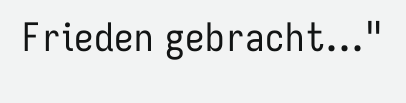Frieden gebracht..."